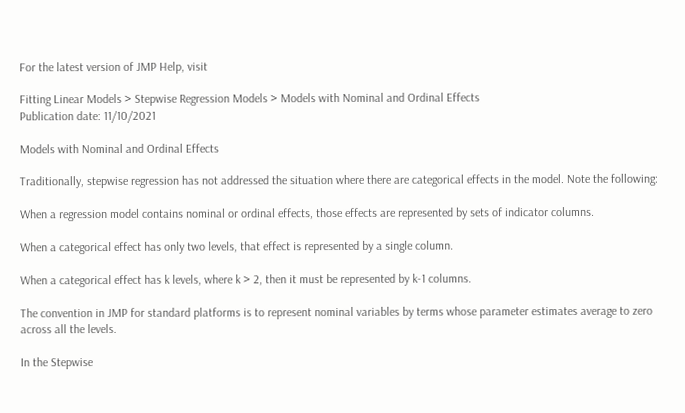For the latest version of JMP Help, visit

Fitting Linear Models > Stepwise Regression Models > Models with Nominal and Ordinal Effects
Publication date: 11/10/2021

Models with Nominal and Ordinal Effects

Traditionally, stepwise regression has not addressed the situation where there are categorical effects in the model. Note the following:

When a regression model contains nominal or ordinal effects, those effects are represented by sets of indicator columns.

When a categorical effect has only two levels, that effect is represented by a single column.

When a categorical effect has k levels, where k > 2, then it must be represented by k-1 columns.

The convention in JMP for standard platforms is to represent nominal variables by terms whose parameter estimates average to zero across all the levels.

In the Stepwise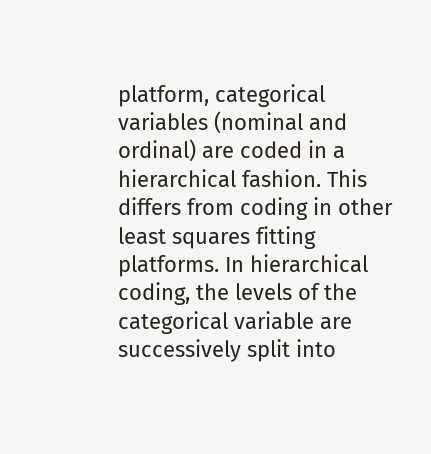platform, categorical variables (nominal and ordinal) are coded in a hierarchical fashion. This differs from coding in other least squares fitting platforms. In hierarchical coding, the levels of the categorical variable are successively split into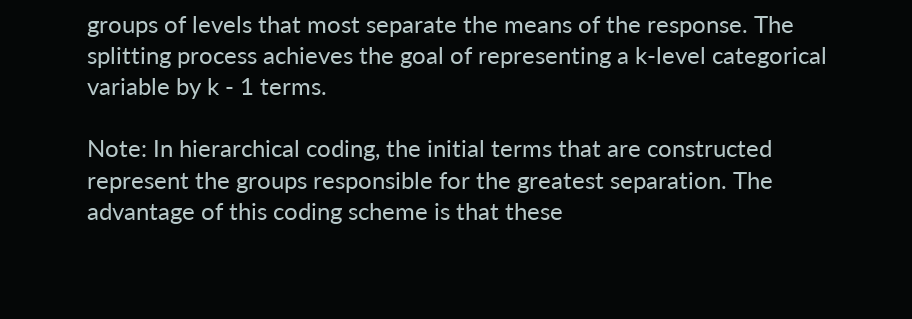groups of levels that most separate the means of the response. The splitting process achieves the goal of representing a k-level categorical variable by k - 1 terms.

Note: In hierarchical coding, the initial terms that are constructed represent the groups responsible for the greatest separation. The advantage of this coding scheme is that these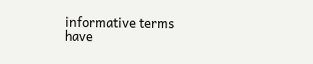informative terms have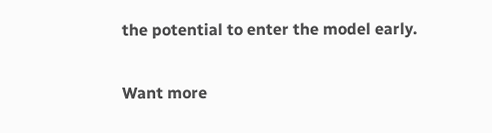the potential to enter the model early.

Want more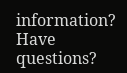information? Have questions?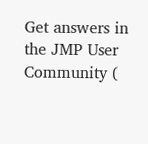Get answers in the JMP User Community (